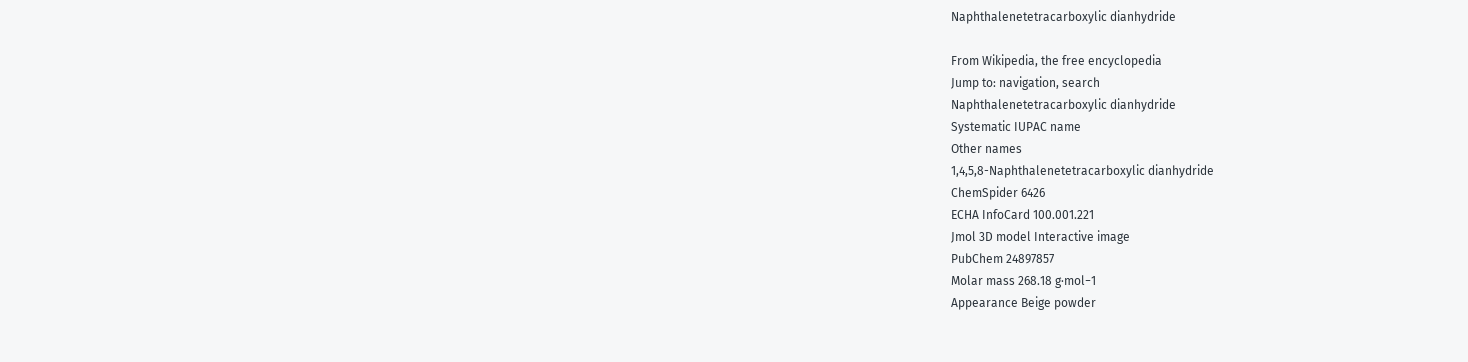Naphthalenetetracarboxylic dianhydride

From Wikipedia, the free encyclopedia
Jump to: navigation, search
Naphthalenetetracarboxylic dianhydride
Systematic IUPAC name
Other names
1,4,5,8-Naphthalenetetracarboxylic dianhydride
ChemSpider 6426
ECHA InfoCard 100.001.221
Jmol 3D model Interactive image
PubChem 24897857
Molar mass 268.18 g·mol−1
Appearance Beige powder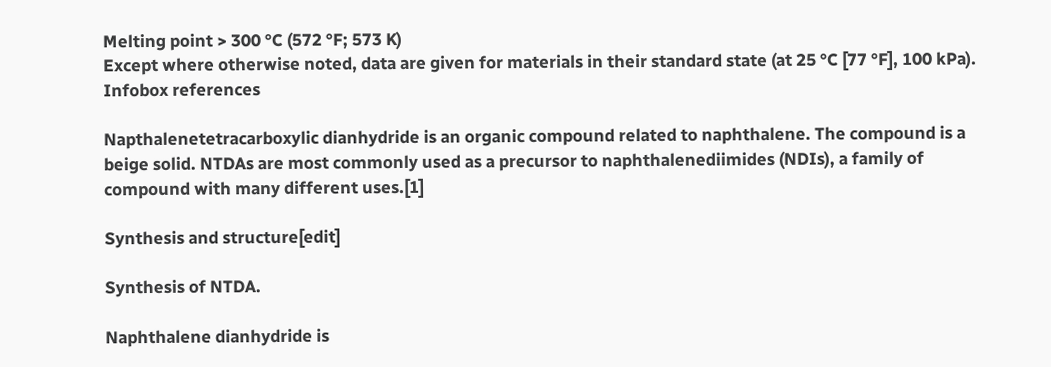Melting point > 300 °C (572 °F; 573 K)
Except where otherwise noted, data are given for materials in their standard state (at 25 °C [77 °F], 100 kPa).
Infobox references

Napthalenetetracarboxylic dianhydride is an organic compound related to naphthalene. The compound is a beige solid. NTDAs are most commonly used as a precursor to naphthalenediimides (NDIs), a family of compound with many different uses.[1]

Synthesis and structure[edit]

Synthesis of NTDA.

Naphthalene dianhydride is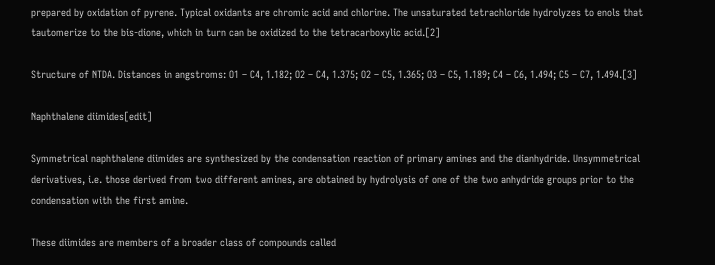prepared by oxidation of pyrene. Typical oxidants are chromic acid and chlorine. The unsaturated tetrachloride hydrolyzes to enols that tautomerize to the bis-dione, which in turn can be oxidized to the tetracarboxylic acid.[2]

Structure of NTDA. Distances in angstroms: O1 – C4, 1.182; O2 – C4, 1.375; O2 – C5, 1.365; O3 – C5, 1.189; C4 – C6, 1.494; C5 – C7, 1.494.[3]

Naphthalene diimides[edit]

Symmetrical naphthalene diimides are synthesized by the condensation reaction of primary amines and the dianhydride. Unsymmetrical derivatives, i.e. those derived from two different amines, are obtained by hydrolysis of one of the two anhydride groups prior to the condensation with the first amine.

These diimides are members of a broader class of compounds called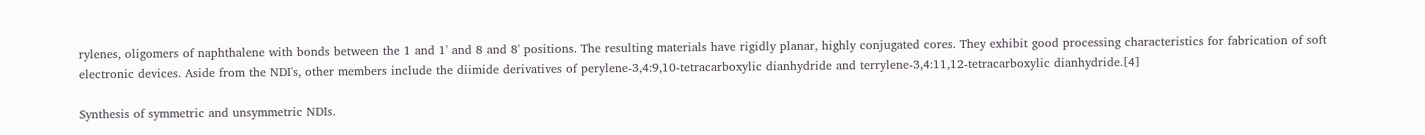rylenes, oligomers of naphthalene with bonds between the 1 and 1' and 8 and 8' positions. The resulting materials have rigidly planar, highly conjugated cores. They exhibit good processing characteristics for fabrication of soft electronic devices. Aside from the NDI's, other members include the diimide derivatives of perylene-3,4:9,10-tetracarboxylic dianhydride and terrylene-3,4:11,12-tetracarboxylic dianhydride.[4]

Synthesis of symmetric and unsymmetric NDIs.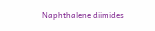Naphthalene diimides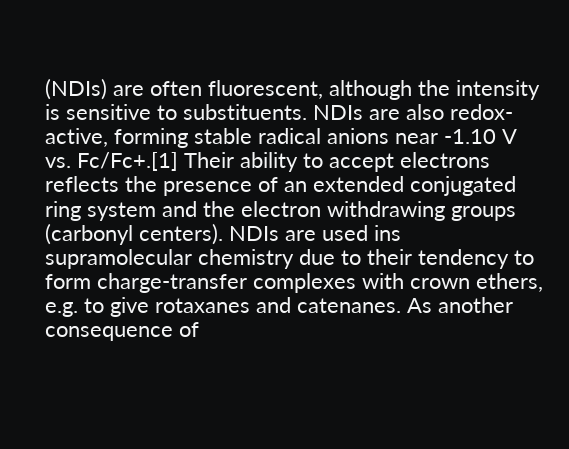(NDIs) are often fluorescent, although the intensity is sensitive to substituents. NDIs are also redox-active, forming stable radical anions near -1.10 V vs. Fc/Fc+.[1] Their ability to accept electrons reflects the presence of an extended conjugated ring system and the electron withdrawing groups (carbonyl centers). NDIs are used ins supramolecular chemistry due to their tendency to form charge-transfer complexes with crown ethers, e.g. to give rotaxanes and catenanes. As another consequence of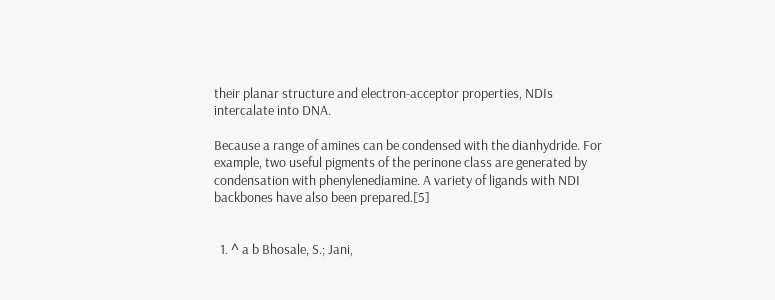their planar structure and electron-acceptor properties, NDIs intercalate into DNA.

Because a range of amines can be condensed with the dianhydride. For example, two useful pigments of the perinone class are generated by condensation with phenylenediamine. A variety of ligands with NDI backbones have also been prepared.[5]


  1. ^ a b Bhosale, S.; Jani,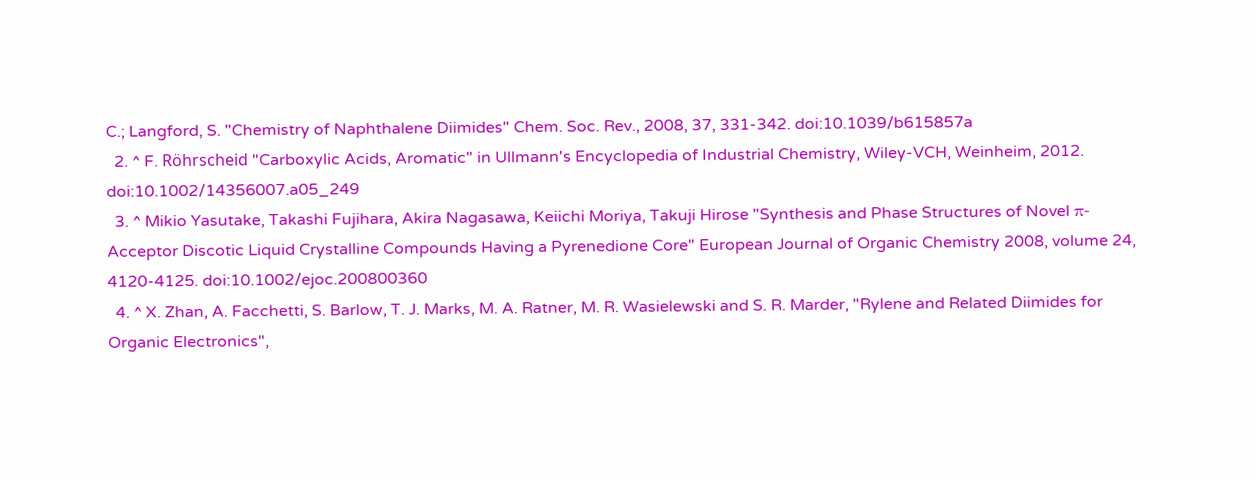C.; Langford, S. "Chemistry of Naphthalene Diimides" Chem. Soc. Rev., 2008, 37, 331-342. doi:10.1039/b615857a
  2. ^ F. Röhrscheid "Carboxylic Acids, Aromatic" in Ullmann's Encyclopedia of Industrial Chemistry, Wiley-VCH, Weinheim, 2012. doi:10.1002/14356007.a05_249
  3. ^ Mikio Yasutake, Takashi Fujihara, Akira Nagasawa, Keiichi Moriya, Takuji Hirose "Synthesis and Phase Structures of Novel π-Acceptor Discotic Liquid Crystalline Compounds Having a Pyrenedione Core" European Journal of Organic Chemistry 2008, volume 24, 4120-4125. doi:10.1002/ejoc.200800360
  4. ^ X. Zhan, A. Facchetti, S. Barlow, T. J. Marks, M. A. Ratner, M. R. Wasielewski and S. R. Marder, "Rylene and Related Diimides for Organic Electronics",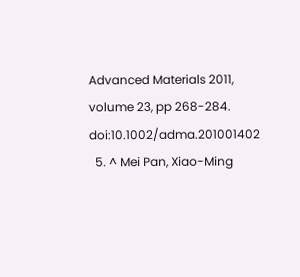Advanced Materials 2011, volume 23, pp 268-284. doi:10.1002/adma.201001402
  5. ^ Mei Pan, Xiao-Ming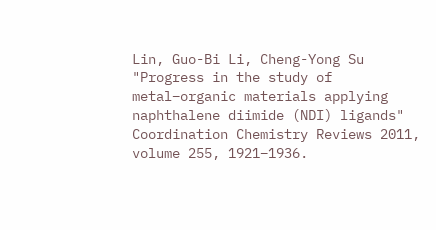Lin, Guo-Bi Li, Cheng-Yong Su "Progress in the study of metal–organic materials applying naphthalene diimide (NDI) ligands" Coordination Chemistry Reviews 2011, volume 255, 1921–1936.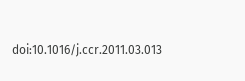doi:10.1016/j.ccr.2011.03.013